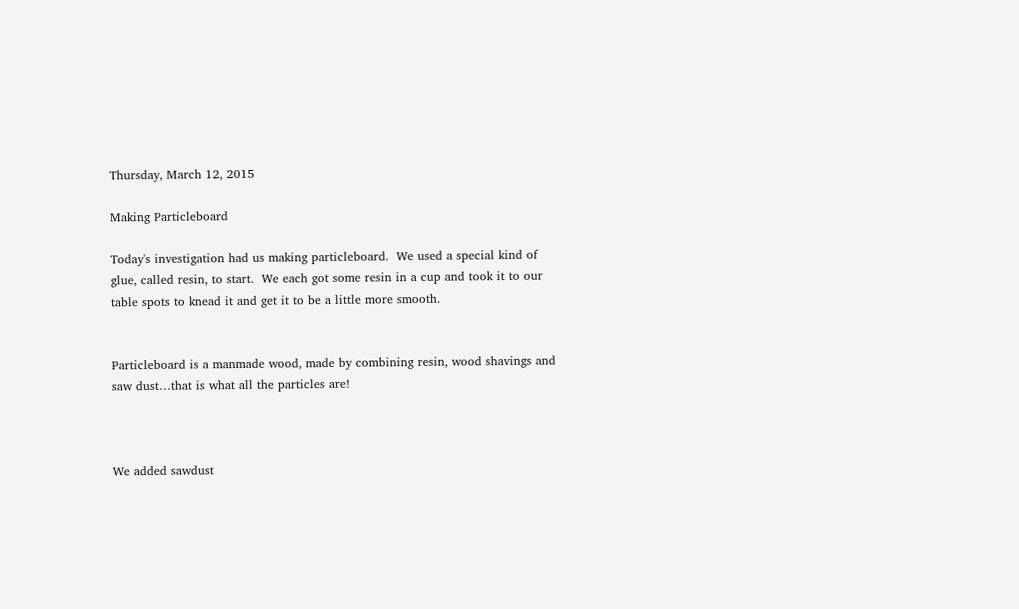Thursday, March 12, 2015

Making Particleboard

Today's investigation had us making particleboard.  We used a special kind of glue, called resin, to start.  We each got some resin in a cup and took it to our table spots to knead it and get it to be a little more smooth.


Particleboard is a manmade wood, made by combining resin, wood shavings and saw dust…that is what all the particles are!



We added sawdust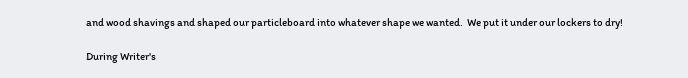and wood shavings and shaped our particleboard into whatever shape we wanted.  We put it under our lockers to dry!

During Writer's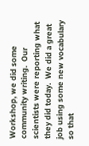Workshop, we did some community writing.  Our scientists were reporting what they did today.  We did a great job using some new vocabulary so that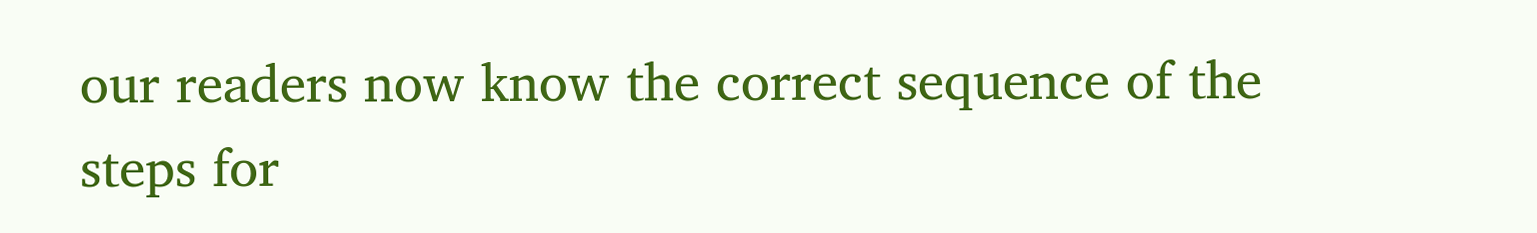our readers now know the correct sequence of the steps for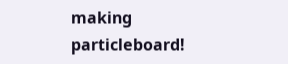making particleboard!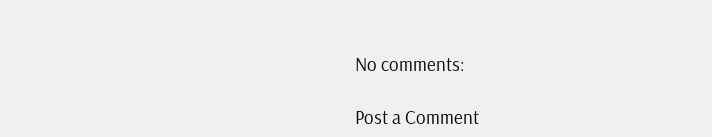No comments:

Post a Comment